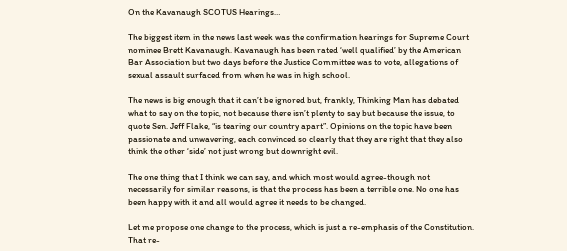On the Kavanaugh SCOTUS Hearings…

The biggest item in the news last week was the confirmation hearings for Supreme Court nominee Brett Kavanaugh. Kavanaugh has been rated ‘well qualified’ by the American Bar Association but two days before the Justice Committee was to vote, allegations of sexual assault surfaced from when he was in high school.

The news is big enough that it can’t be ignored but, frankly, Thinking Man has debated what to say on the topic, not because there isn’t plenty to say but because the issue, to quote Sen. Jeff Flake, “is tearing our country apart”. Opinions on the topic have been passionate and unwavering, each convinced so clearly that they are right that they also think the other ‘side’ not just wrong but downright evil.

The one thing that I think we can say, and which most would agree-though not necessarily for similar reasons, is that the process has been a terrible one. No one has been happy with it and all would agree it needs to be changed.

Let me propose one change to the process, which is just a re-emphasis of the Constitution. That re-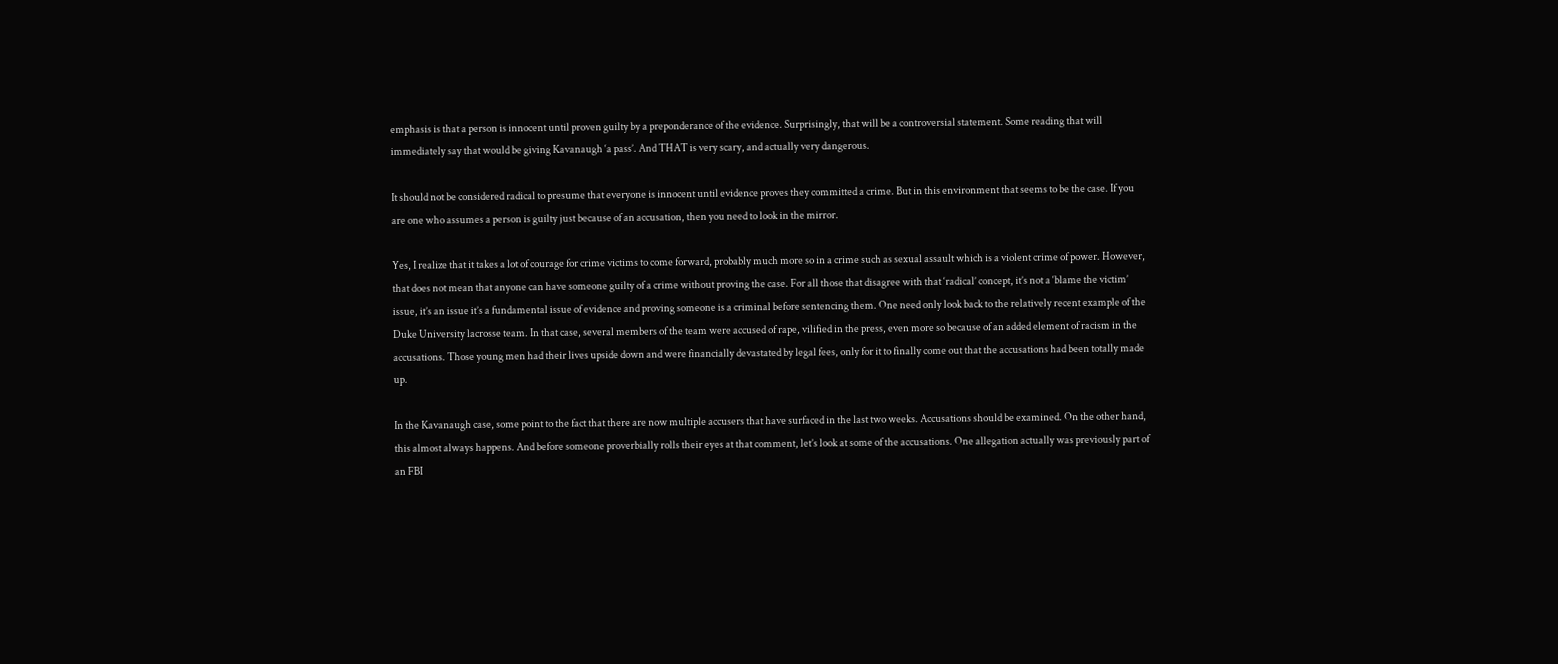emphasis is that a person is innocent until proven guilty by a preponderance of the evidence. Surprisingly, that will be a controversial statement. Some reading that will immediately say that would be giving Kavanaugh ‘a pass’. And THAT is very scary, and actually very dangerous.

It should not be considered radical to presume that everyone is innocent until evidence proves they committed a crime. But in this environment that seems to be the case. If you are one who assumes a person is guilty just because of an accusation, then you need to look in the mirror.

Yes, I realize that it takes a lot of courage for crime victims to come forward, probably much more so in a crime such as sexual assault which is a violent crime of power. However, that does not mean that anyone can have someone guilty of a crime without proving the case. For all those that disagree with that ‘radical’ concept, it’s not a ‘blame the victim’ issue, it’s an issue it’s a fundamental issue of evidence and proving someone is a criminal before sentencing them. One need only look back to the relatively recent example of the Duke University lacrosse team. In that case, several members of the team were accused of rape, vilified in the press, even more so because of an added element of racism in the accusations. Those young men had their lives upside down and were financially devastated by legal fees, only for it to finally come out that the accusations had been totally made up.

In the Kavanaugh case, some point to the fact that there are now multiple accusers that have surfaced in the last two weeks. Accusations should be examined. On the other hand, this almost always happens. And before someone proverbially rolls their eyes at that comment, let’s look at some of the accusations. One allegation actually was previously part of an FBI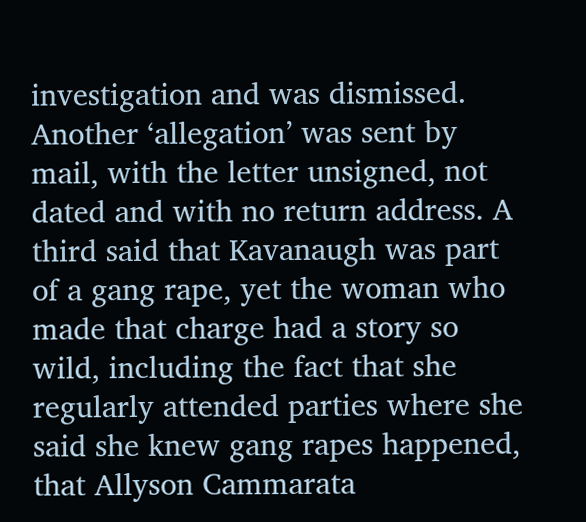investigation and was dismissed. Another ‘allegation’ was sent by mail, with the letter unsigned, not dated and with no return address. A third said that Kavanaugh was part of a gang rape, yet the woman who made that charge had a story so wild, including the fact that she regularly attended parties where she said she knew gang rapes happened, that Allyson Cammarata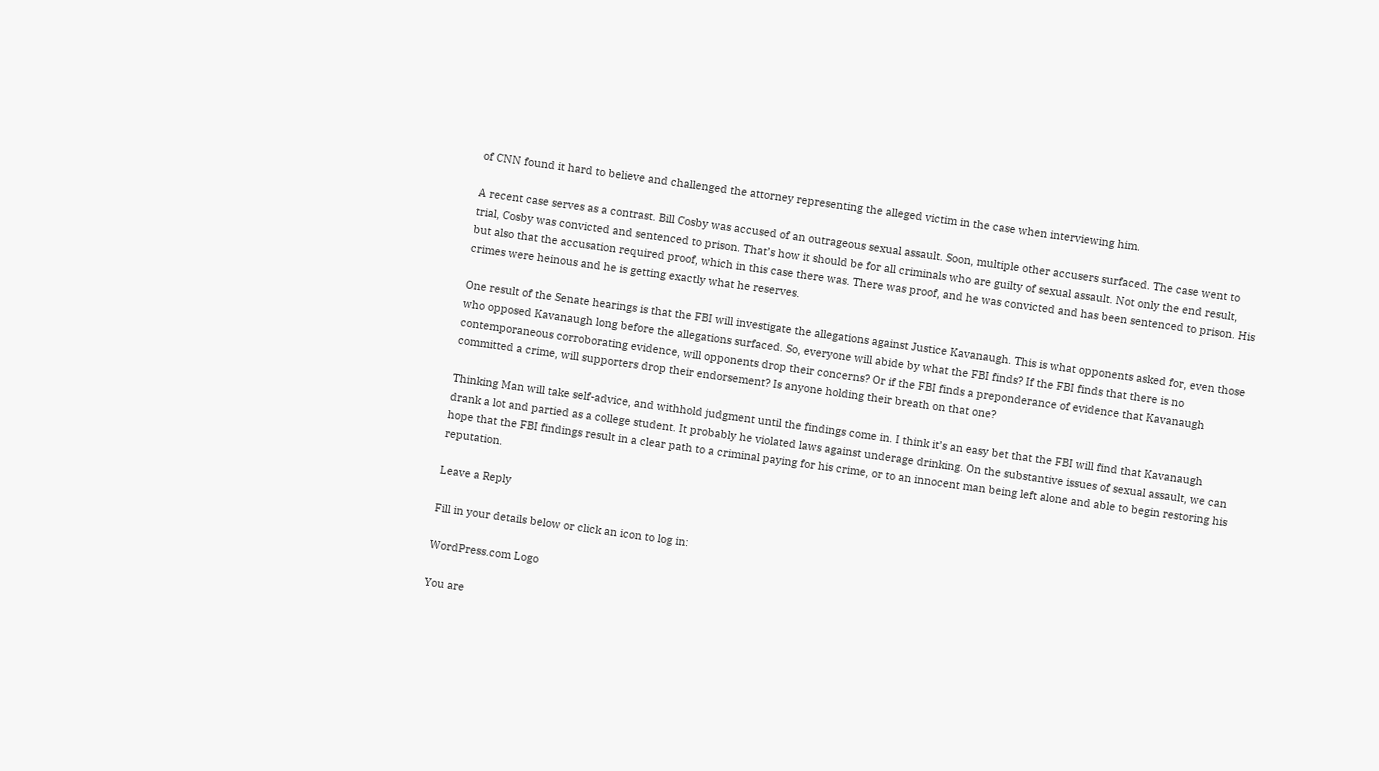of CNN found it hard to believe and challenged the attorney representing the alleged victim in the case when interviewing him.

A recent case serves as a contrast. Bill Cosby was accused of an outrageous sexual assault. Soon, multiple other accusers surfaced. The case went to trial, Cosby was convicted and sentenced to prison. That’s how it should be for all criminals who are guilty of sexual assault. Not only the end result, but also that the accusation required proof, which in this case there was. There was proof, and he was convicted and has been sentenced to prison. His crimes were heinous and he is getting exactly what he reserves.

One result of the Senate hearings is that the FBI will investigate the allegations against Justice Kavanaugh. This is what opponents asked for, even those who opposed Kavanaugh long before the allegations surfaced. So, everyone will abide by what the FBI finds? If the FBI finds that there is no contemporaneous corroborating evidence, will opponents drop their concerns? Or if the FBI finds a preponderance of evidence that Kavanaugh committed a crime, will supporters drop their endorsement? Is anyone holding their breath on that one?

Thinking Man will take self-advice, and withhold judgment until the findings come in. I think it’s an easy bet that the FBI will find that Kavanaugh drank a lot and partied as a college student. It probably he violated laws against underage drinking. On the substantive issues of sexual assault, we can hope that the FBI findings result in a clear path to a criminal paying for his crime, or to an innocent man being left alone and able to begin restoring his reputation.

Leave a Reply

Fill in your details below or click an icon to log in:

WordPress.com Logo

You are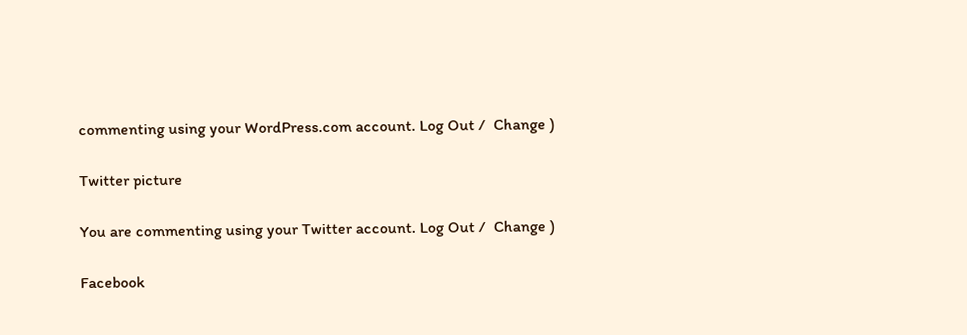commenting using your WordPress.com account. Log Out /  Change )

Twitter picture

You are commenting using your Twitter account. Log Out /  Change )

Facebook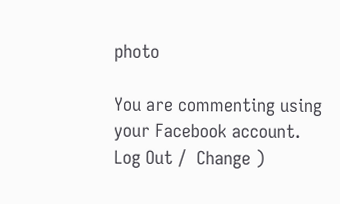photo

You are commenting using your Facebook account. Log Out /  Change )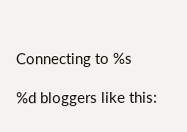Connecting to %s

%d bloggers like this: